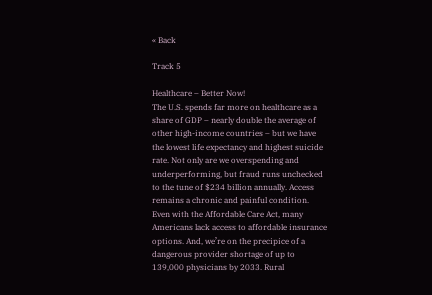« Back

Track 5

Healthcare – Better Now!
The U.S. spends far more on healthcare as a share of GDP – nearly double the average of other high-income countries – but we have the lowest life expectancy and highest suicide rate. Not only are we overspending and underperforming, but fraud runs unchecked to the tune of $234 billion annually. Access remains a chronic and painful condition. Even with the Affordable Care Act, many Americans lack access to affordable insurance options. And, we’re on the precipice of a dangerous provider shortage of up to 139,000 physicians by 2033. Rural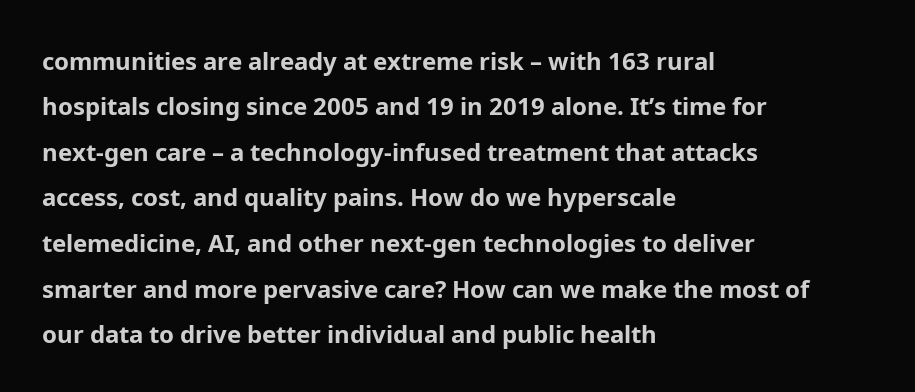communities are already at extreme risk – with 163 rural hospitals closing since 2005 and 19 in 2019 alone. It’s time for next-gen care – a technology-infused treatment that attacks access, cost, and quality pains. How do we hyperscale telemedicine, AI, and other next-gen technologies to deliver smarter and more pervasive care? How can we make the most of our data to drive better individual and public health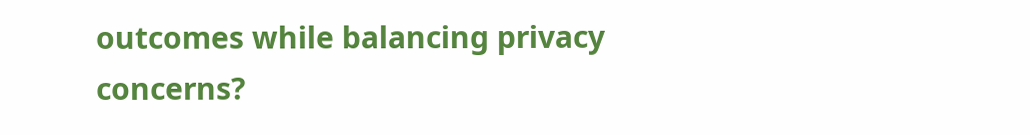outcomes while balancing privacy concerns?